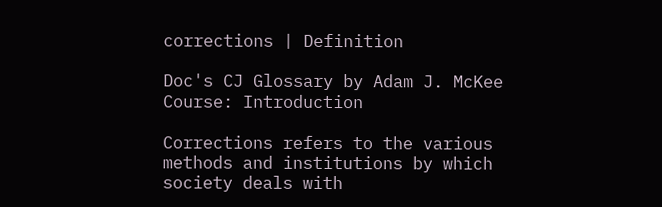corrections | Definition

Doc's CJ Glossary by Adam J. McKee
Course: Introduction

Corrections refers to the various methods and institutions by which society deals with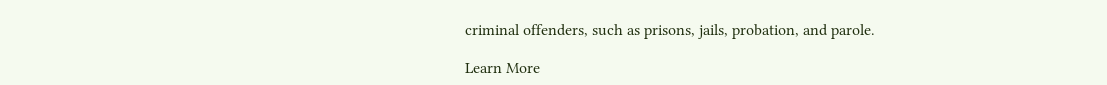criminal offenders, such as prisons, jails, probation, and parole.

Learn More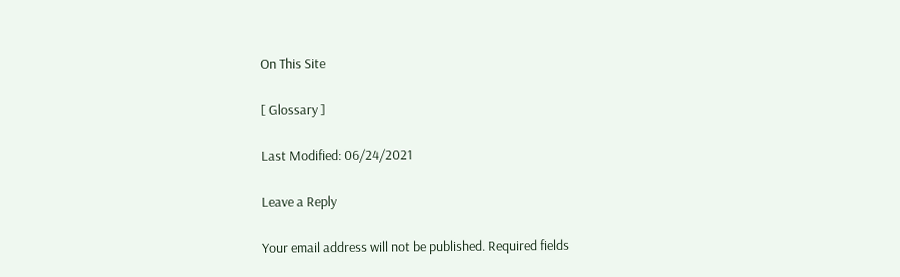On This Site

[ Glossary ]

Last Modified: 06/24/2021

Leave a Reply

Your email address will not be published. Required fields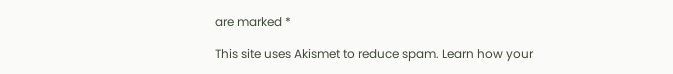are marked *

This site uses Akismet to reduce spam. Learn how your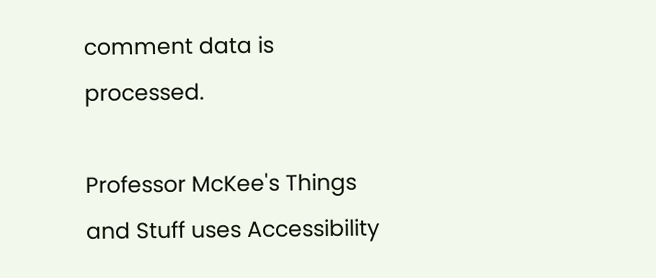comment data is processed.

Professor McKee's Things and Stuff uses Accessibility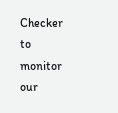Checker to monitor our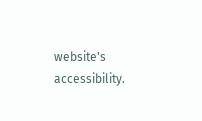website's accessibility.